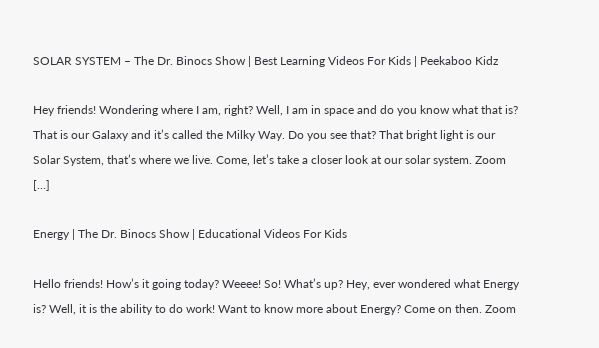SOLAR SYSTEM – The Dr. Binocs Show | Best Learning Videos For Kids | Peekaboo Kidz

Hey friends! Wondering where I am, right? Well, I am in space and do you know what that is? That is our Galaxy and it’s called the Milky Way. Do you see that? That bright light is our Solar System, that’s where we live. Come, let’s take a closer look at our solar system. Zoom […]

Energy | The Dr. Binocs Show | Educational Videos For Kids

Hello friends! How’s it going today? Weeee! So! What’s up? Hey, ever wondered what Energy is? Well, it is the ability to do work! Want to know more about Energy? Come on then. Zoom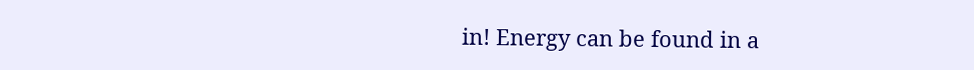in! Energy can be found in a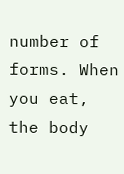number of forms. When you eat, the body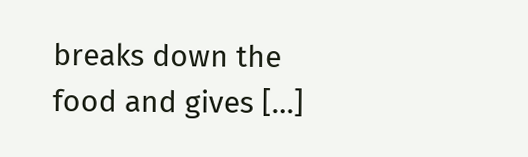breaks down the food and gives […]